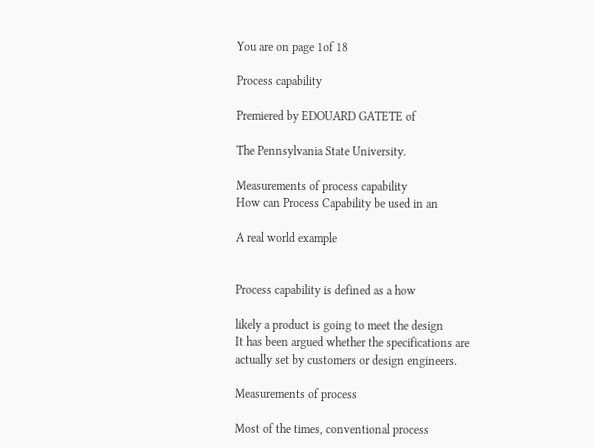You are on page 1of 18

Process capability

Premiered by EDOUARD GATETE of

The Pennsylvania State University.

Measurements of process capability
How can Process Capability be used in an

A real world example


Process capability is defined as a how

likely a product is going to meet the design
It has been argued whether the specifications are
actually set by customers or design engineers.

Measurements of process

Most of the times, conventional process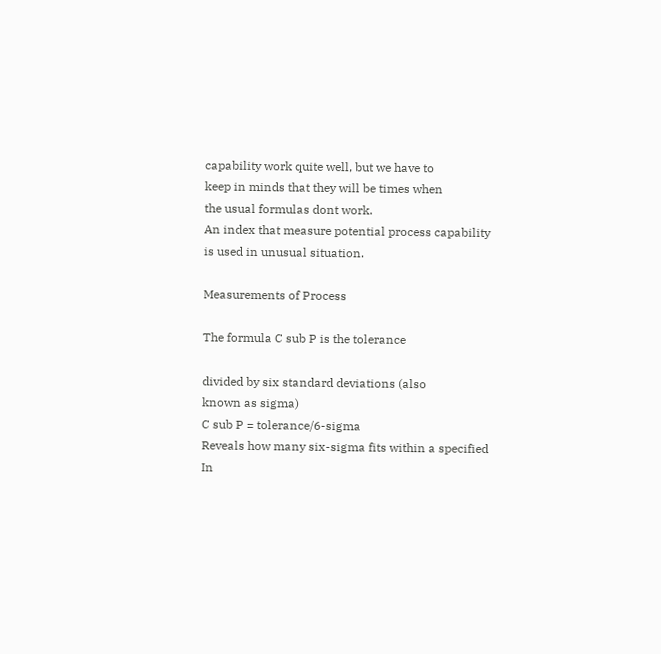capability work quite well, but we have to
keep in minds that they will be times when
the usual formulas dont work.
An index that measure potential process capability
is used in unusual situation.

Measurements of Process

The formula C sub P is the tolerance

divided by six standard deviations (also
known as sigma)
C sub P = tolerance/6-sigma
Reveals how many six-sigma fits within a specified
In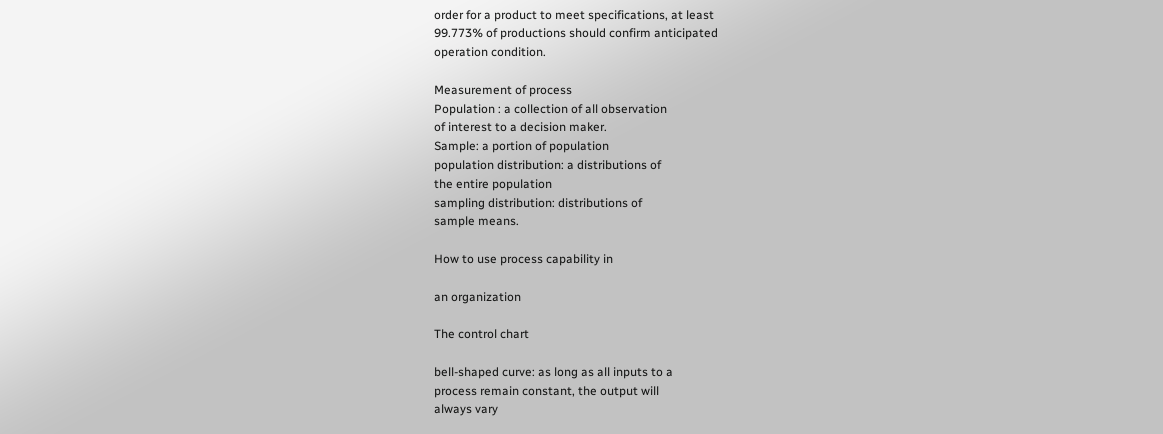order for a product to meet specifications, at least
99.773% of productions should confirm anticipated
operation condition.

Measurement of process
Population : a collection of all observation
of interest to a decision maker.
Sample: a portion of population
population distribution: a distributions of
the entire population
sampling distribution: distributions of
sample means.

How to use process capability in

an organization

The control chart

bell-shaped curve: as long as all inputs to a
process remain constant, the output will
always vary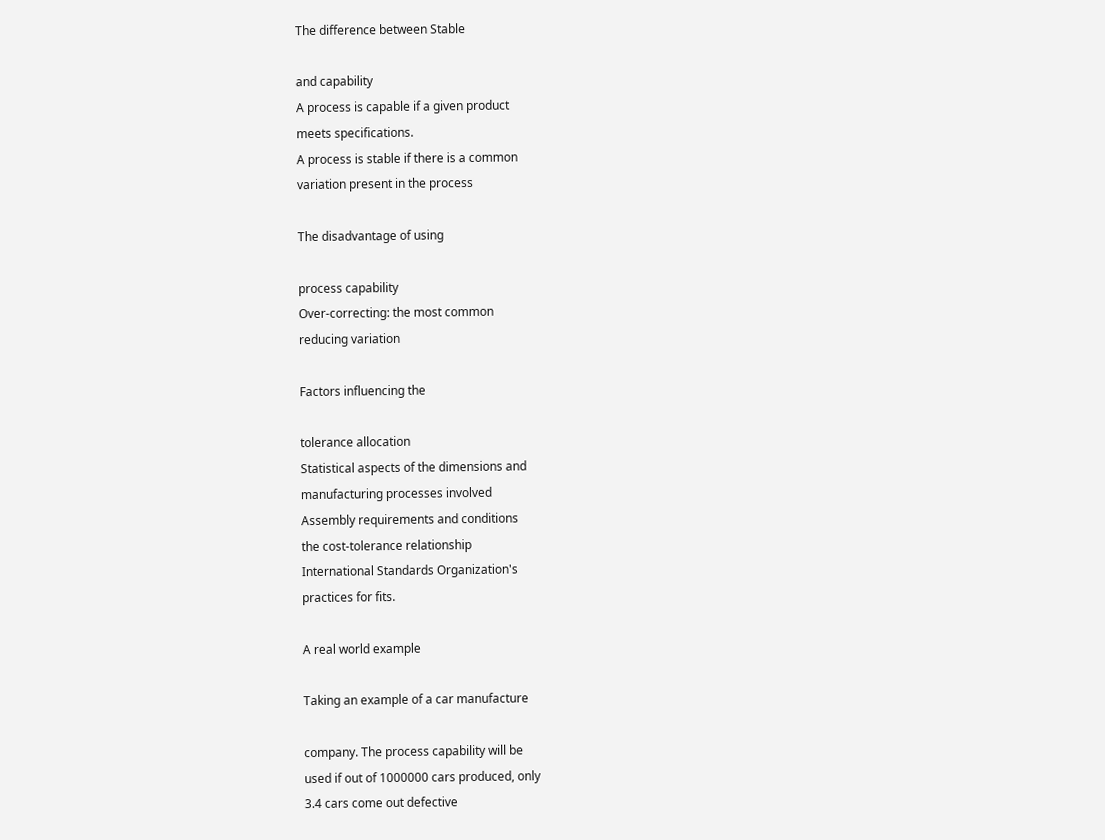The difference between Stable

and capability
A process is capable if a given product
meets specifications.
A process is stable if there is a common
variation present in the process

The disadvantage of using

process capability
Over-correcting: the most common
reducing variation

Factors influencing the

tolerance allocation
Statistical aspects of the dimensions and
manufacturing processes involved
Assembly requirements and conditions
the cost-tolerance relationship
International Standards Organization's
practices for fits.

A real world example

Taking an example of a car manufacture

company. The process capability will be
used if out of 1000000 cars produced, only
3.4 cars come out defective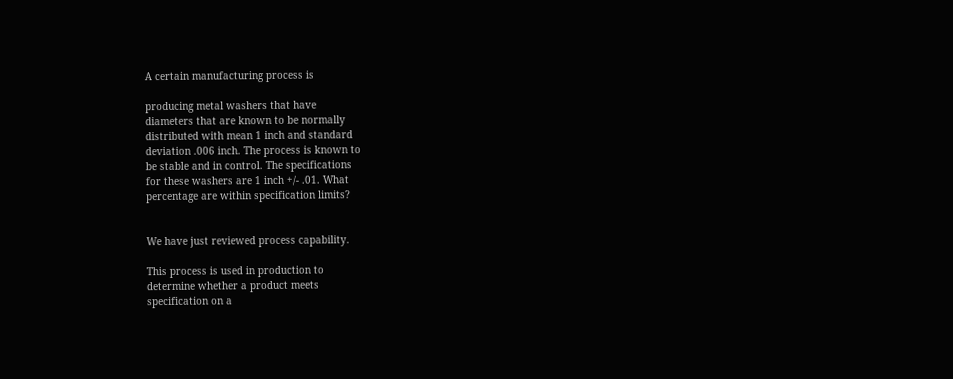A certain manufacturing process is

producing metal washers that have
diameters that are known to be normally
distributed with mean 1 inch and standard
deviation .006 inch. The process is known to
be stable and in control. The specifications
for these washers are 1 inch +/- .01. What
percentage are within specification limits?


We have just reviewed process capability.

This process is used in production to
determine whether a product meets
specification on a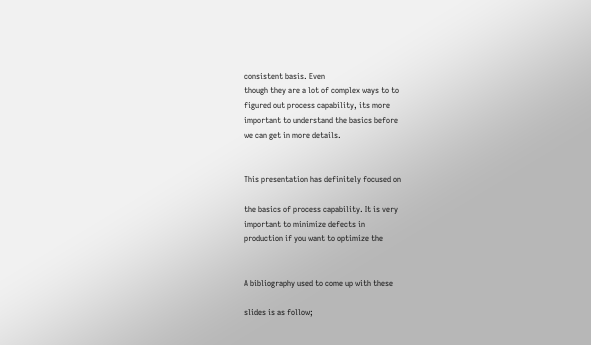consistent basis. Even
though they are a lot of complex ways to to
figured out process capability, its more
important to understand the basics before
we can get in more details.


This presentation has definitely focused on

the basics of process capability. It is very
important to minimize defects in
production if you want to optimize the


A bibliography used to come up with these

slides is as follow;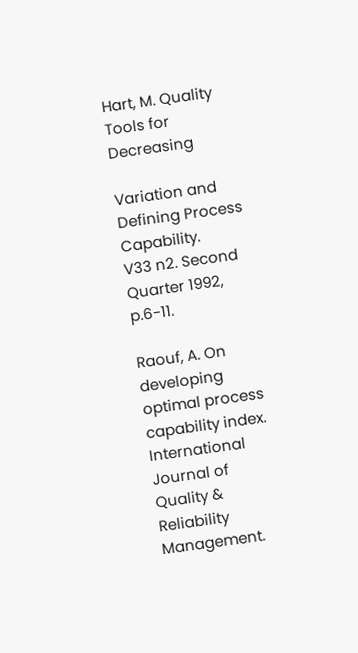Hart, M. Quality Tools for Decreasing

Variation and Defining Process Capability.
V33 n2. Second Quarter 1992, p.6-11.

Raouf, A. On developing optimal process
capability index. International Journal of
Quality & Reliability Management.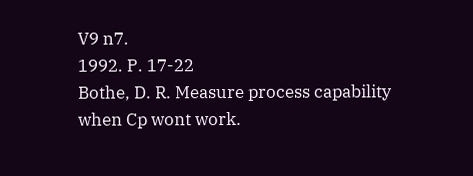V9 n7.
1992. P. 17-22
Bothe, D. R. Measure process capability
when Cp wont work.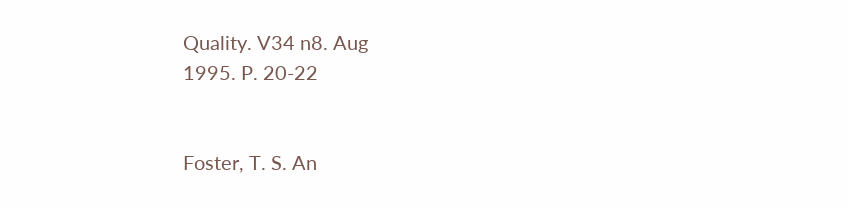Quality. V34 n8. Aug
1995. P. 20-22


Foster, T. S. An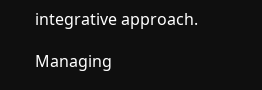integrative approach.

Managing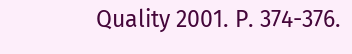Quality 2001. P. 374-376.